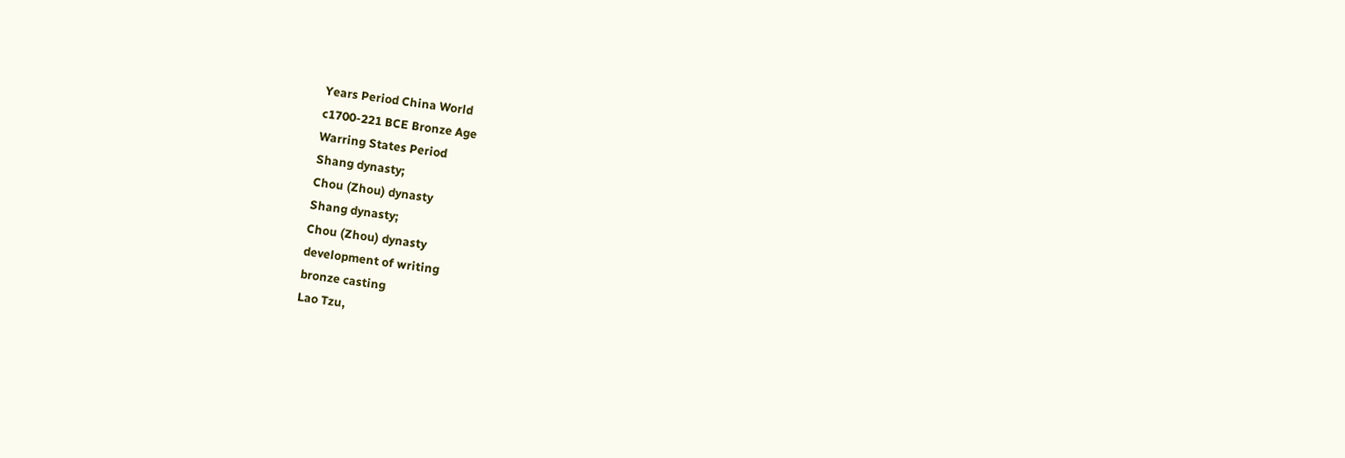Years Period China World
c1700-221 BCE Bronze Age
Warring States Period
Shang dynasty;
Chou (Zhou) dynasty
Shang dynasty;
Chou (Zhou) dynasty
development of writing
bronze casting
Lao Tzu,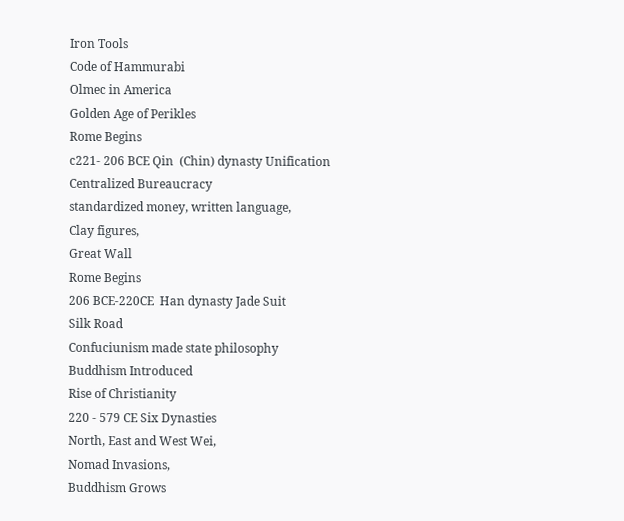Iron Tools
Code of Hammurabi
Olmec in America
Golden Age of Perikles
Rome Begins
c221- 206 BCE Qin  (Chin) dynasty Unification
Centralized Bureaucracy
standardized money, written language,
Clay figures,
Great Wall
Rome Begins
206 BCE-220CE  Han dynasty Jade Suit
Silk Road
Confuciunism made state philosophy
Buddhism Introduced
Rise of Christianity
220 - 579 CE Six Dynasties
North, East and West Wei,
Nomad Invasions,
Buddhism Grows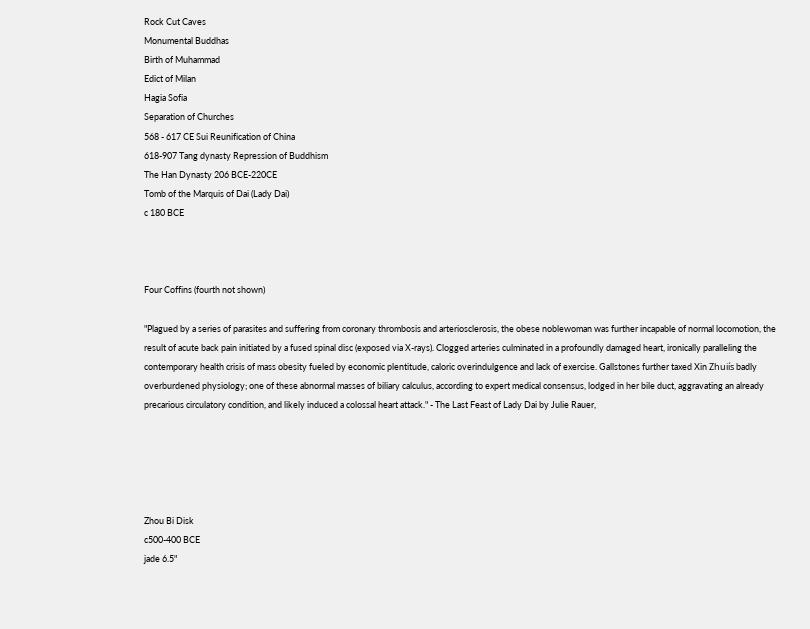Rock Cut Caves
Monumental Buddhas
Birth of Muhammad
Edict of Milan
Hagia Sofia
Separation of Churches
568 - 617 CE Sui Reunification of China
618-907 Tang dynasty Repression of Buddhism
The Han Dynasty 206 BCE-220CE
Tomb of the Marquis of Dai (Lady Dai)
c 180 BCE



Four Coffins (fourth not shown)

"Plagued by a series of parasites and suffering from coronary thrombosis and arteriosclerosis, the obese noblewoman was further incapable of normal locomotion, the result of acute back pain initiated by a fused spinal disc (exposed via X-rays). Clogged arteries culminated in a profoundly damaged heart, ironically paralleling the contemporary health crisis of mass obesity fueled by economic plentitude, caloric overindulgence and lack of exercise. Gallstones further taxed Xin Zhuiís badly overburdened physiology; one of these abnormal masses of biliary calculus, according to expert medical consensus, lodged in her bile duct, aggravating an already precarious circulatory condition, and likely induced a colossal heart attack." - The Last Feast of Lady Dai by Julie Rauer,





Zhou Bi Disk
c500-400 BCE
jade 6.5"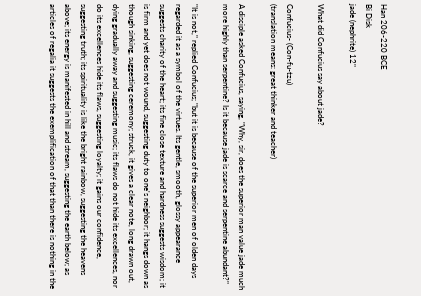Han 206-220 BCE
Bi Disk
jade (nephrite) 12"

What did Confucius say about jade?

Confucius- (Con-fu-tzu)
(translation means: great thinker and teacher)

A disciple asked Confucius, saying, "Why, sir, does the superior man value jade much more highly than serpentine? Is it because jade is scarce and serpentine abundant?"

"It is not," replied Confucius; "but it is because of the superior men of olden days regarded it as a symbol of the virtues. Its gentle, smooth, glossy appearance suggests charity of the heart; its fine close texture and hardness suggests wisdom; it is firm and yet does not wound, suggesting duty to one's neighbor; it hangs down as though sinking, suggesting ceremony; struck, it gives a clear note, long drawn out, dying gradually away and suggesting music; its flaws do not hide its excellences, nor do its excellences hide its flaws, suggesting loyalty; it gains our confidence, suggesting truth; its spirituality is like the bright rainbow, suggesting the heavens above; its energy is manifested in hill and stream, suggesting the earth below; as articles of regalia it suggests the exemplification of that than there is nothing in the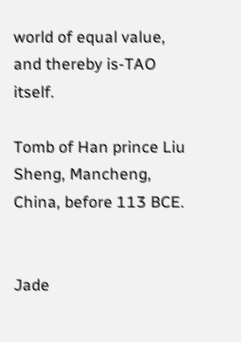world of equal value, and thereby is-TAO itself.

Tomb of Han prince Liu Sheng, Mancheng,
China, before 113 BCE.


Jade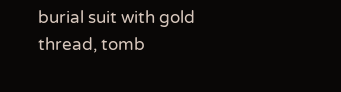burial suit with gold thread, tomb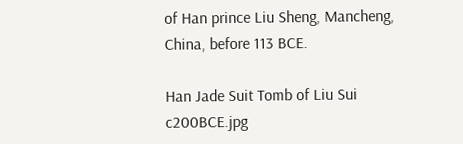of Han prince Liu Sheng, Mancheng, China, before 113 BCE.

Han Jade Suit Tomb of Liu Sui c200BCE.jpg